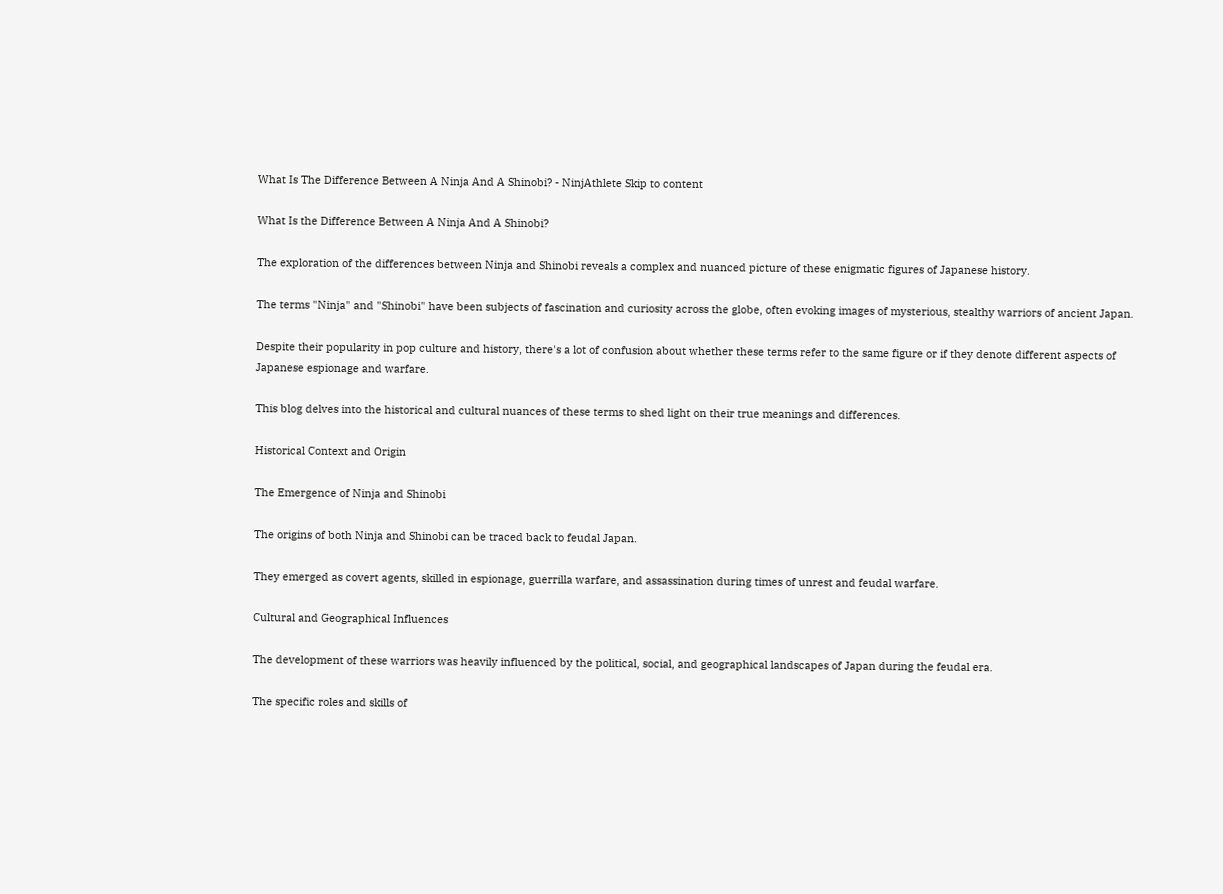What Is The Difference Between A Ninja And A Shinobi? - NinjAthlete Skip to content

What Is the Difference Between A Ninja And A Shinobi?

The exploration of the differences between Ninja and Shinobi reveals a complex and nuanced picture of these enigmatic figures of Japanese history.

The terms "Ninja" and "Shinobi" have been subjects of fascination and curiosity across the globe, often evoking images of mysterious, stealthy warriors of ancient Japan.

Despite their popularity in pop culture and history, there's a lot of confusion about whether these terms refer to the same figure or if they denote different aspects of Japanese espionage and warfare.

This blog delves into the historical and cultural nuances of these terms to shed light on their true meanings and differences.

Historical Context and Origin

The Emergence of Ninja and Shinobi

The origins of both Ninja and Shinobi can be traced back to feudal Japan.

They emerged as covert agents, skilled in espionage, guerrilla warfare, and assassination during times of unrest and feudal warfare.

Cultural and Geographical Influences

The development of these warriors was heavily influenced by the political, social, and geographical landscapes of Japan during the feudal era.

The specific roles and skills of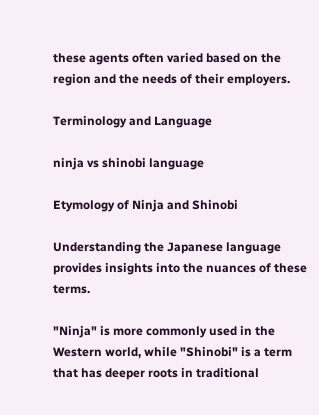these agents often varied based on the region and the needs of their employers.

Terminology and Language

ninja vs shinobi language

Etymology of Ninja and Shinobi

Understanding the Japanese language provides insights into the nuances of these terms.

"Ninja" is more commonly used in the Western world, while "Shinobi" is a term that has deeper roots in traditional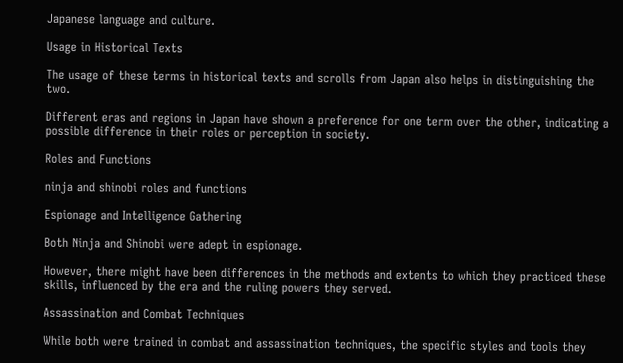Japanese language and culture.

Usage in Historical Texts

The usage of these terms in historical texts and scrolls from Japan also helps in distinguishing the two.

Different eras and regions in Japan have shown a preference for one term over the other, indicating a possible difference in their roles or perception in society.

Roles and Functions

ninja and shinobi roles and functions

Espionage and Intelligence Gathering

Both Ninja and Shinobi were adept in espionage.

However, there might have been differences in the methods and extents to which they practiced these skills, influenced by the era and the ruling powers they served.

Assassination and Combat Techniques

While both were trained in combat and assassination techniques, the specific styles and tools they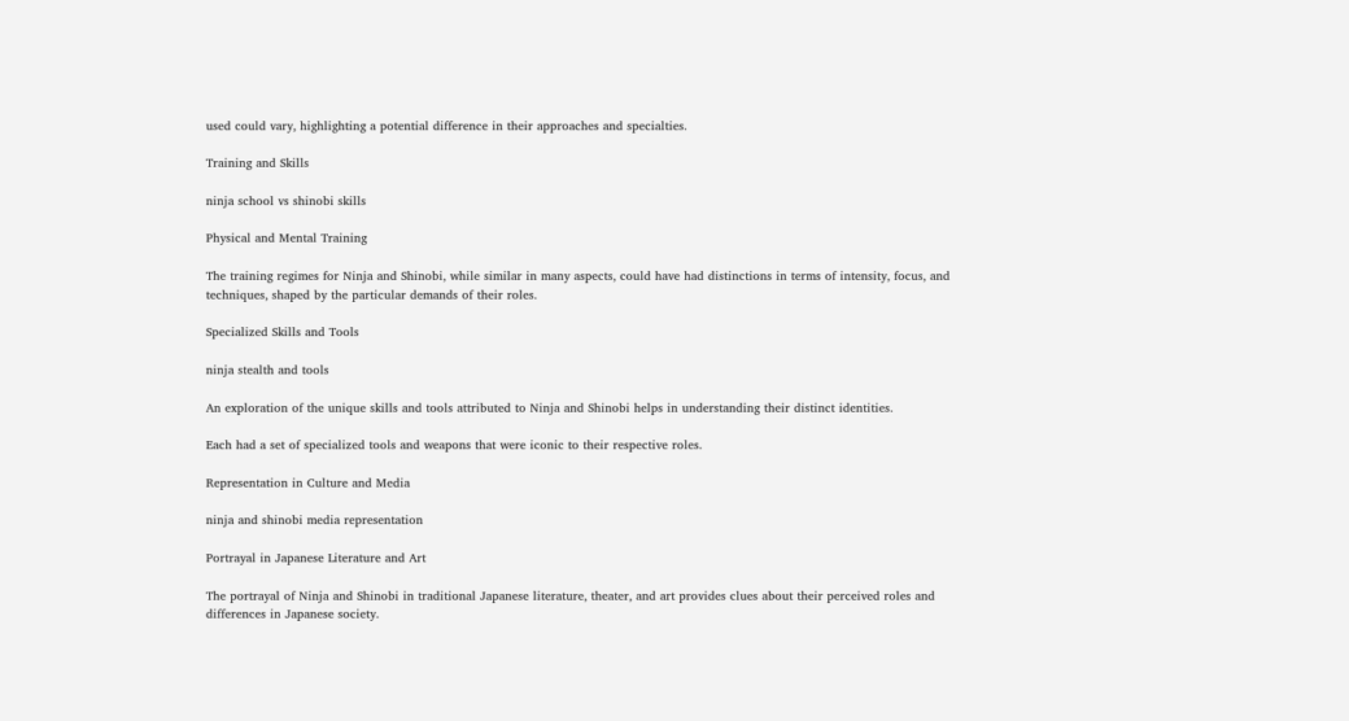used could vary, highlighting a potential difference in their approaches and specialties.

Training and Skills

ninja school vs shinobi skills

Physical and Mental Training

The training regimes for Ninja and Shinobi, while similar in many aspects, could have had distinctions in terms of intensity, focus, and techniques, shaped by the particular demands of their roles.

Specialized Skills and Tools

ninja stealth and tools

An exploration of the unique skills and tools attributed to Ninja and Shinobi helps in understanding their distinct identities.

Each had a set of specialized tools and weapons that were iconic to their respective roles.

Representation in Culture and Media

ninja and shinobi media representation

Portrayal in Japanese Literature and Art

The portrayal of Ninja and Shinobi in traditional Japanese literature, theater, and art provides clues about their perceived roles and differences in Japanese society.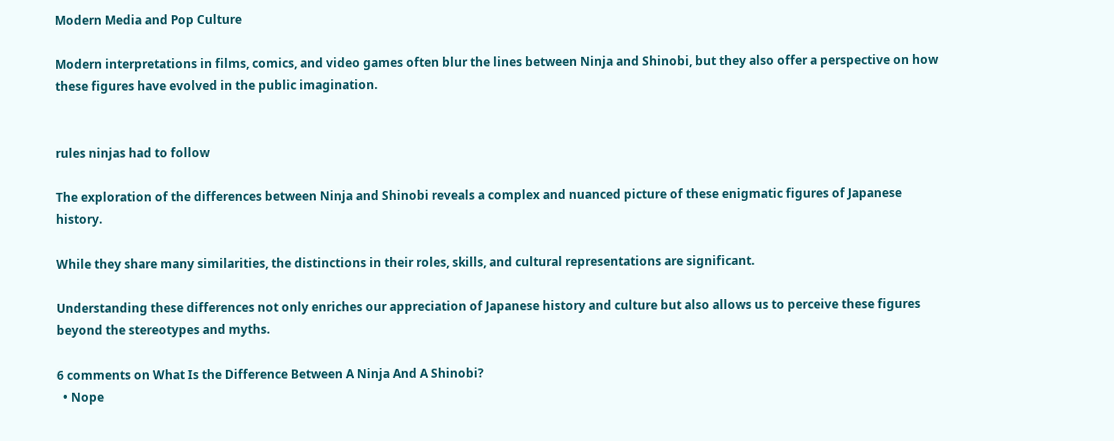Modern Media and Pop Culture

Modern interpretations in films, comics, and video games often blur the lines between Ninja and Shinobi, but they also offer a perspective on how these figures have evolved in the public imagination.


rules ninjas had to follow

The exploration of the differences between Ninja and Shinobi reveals a complex and nuanced picture of these enigmatic figures of Japanese history.

While they share many similarities, the distinctions in their roles, skills, and cultural representations are significant.

Understanding these differences not only enriches our appreciation of Japanese history and culture but also allows us to perceive these figures beyond the stereotypes and myths.

6 comments on What Is the Difference Between A Ninja And A Shinobi?
  • Nope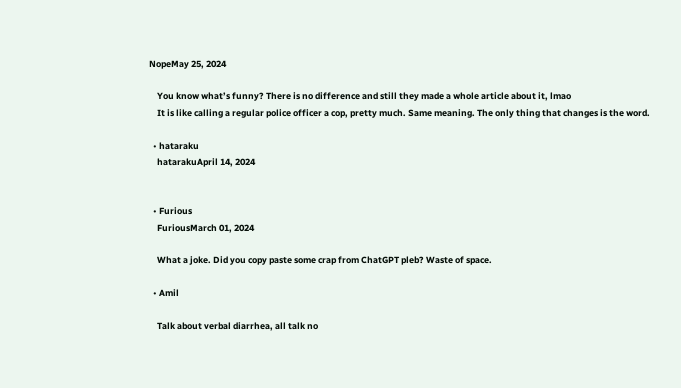NopeMay 25, 2024

    You know what’s funny? There is no difference and still they made a whole article about it, lmao
    It is like calling a regular police officer a cop, pretty much. Same meaning. The only thing that changes is the word.

  • hataraku
    hatarakuApril 14, 2024


  • Furious
    FuriousMarch 01, 2024

    What a joke. Did you copy paste some crap from ChatGPT pleb? Waste of space.

  • Amil

    Talk about verbal diarrhea, all talk no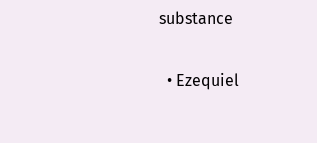substance

  • Ezequiel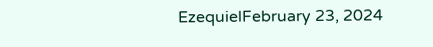EzequielFebruary 23, 2024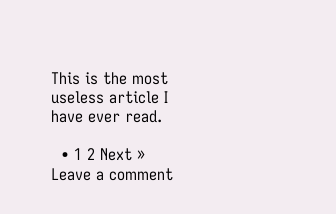This is the most useless article I have ever read.

  • 1 2 Next »
Leave a comment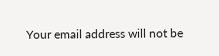Your email address will not be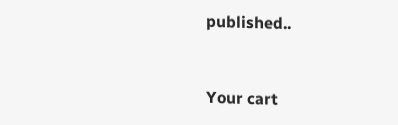published..


Your cart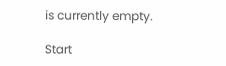is currently empty.

Start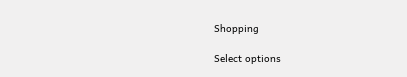Shopping

Select options